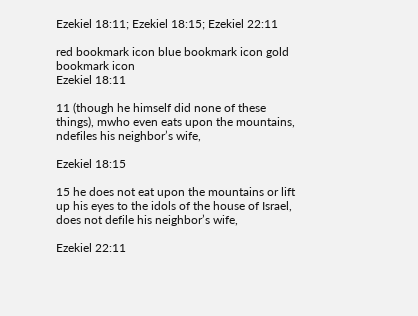Ezekiel 18:11; Ezekiel 18:15; Ezekiel 22:11

red bookmark icon blue bookmark icon gold bookmark icon
Ezekiel 18:11

11 (though he himself did none of these things), mwho even eats upon the mountains, ndefiles his neighbor’s wife,

Ezekiel 18:15

15 he does not eat upon the mountains or lift up his eyes to the idols of the house of Israel, does not defile his neighbor’s wife,

Ezekiel 22:11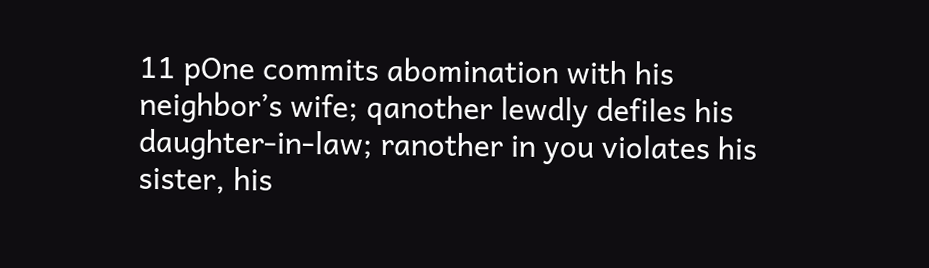11 pOne commits abomination with his neighbor’s wife; qanother lewdly defiles his daughter-in-law; ranother in you violates his sister, his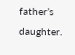father’s daughter.